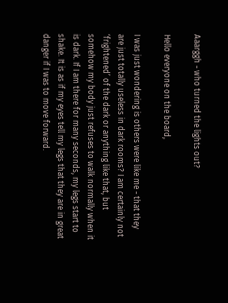Aaarggh - who turned the lights out?

Hello everyone on the board,

I was just wondering is others were like me - that they are just totally useless in dark rooms? I am certainly not ‘frightened’ of the dark or anything like that, but somehow my body just refuses to walk normally when it is dark. If I am there for many seconds, my legs start to shake. It is as if my eyes tell my legs that they are in great danger if I was to move forward.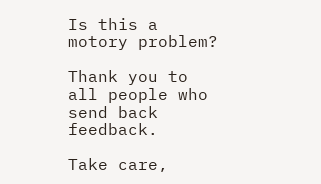Is this a motory problem?

Thank you to all people who send back feedback.

Take care,